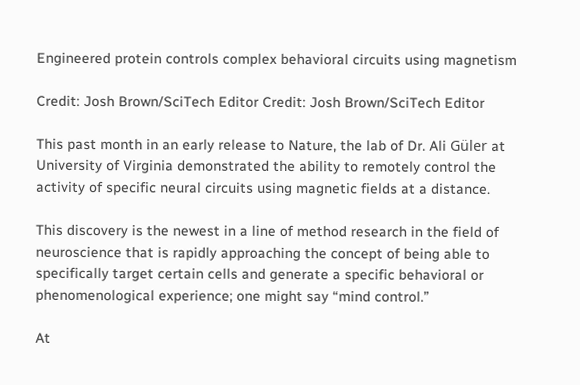Engineered protein controls complex behavioral circuits using magnetism

Credit: Josh Brown/SciTech Editor Credit: Josh Brown/SciTech Editor

This past month in an early release to Nature, the lab of Dr. Ali Güler at University of Virginia demonstrated the ability to remotely control the activity of specific neural circuits using magnetic fields at a distance.

This discovery is the newest in a line of method research in the field of neuroscience that is rapidly approaching the concept of being able to specifically target certain cells and generate a specific behavioral or phenomenological experience; one might say “mind control.”

At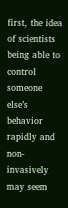first, the idea of scientists being able to control someone else’s behavior rapidly and non-invasively may seem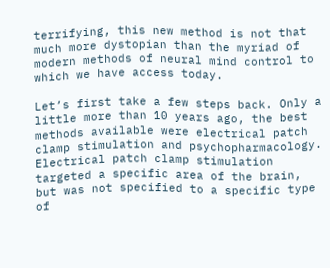terrifying, this new method is not that much more dystopian than the myriad of modern methods of neural mind control to which we have access today.

Let’s first take a few steps back. Only a little more than 10 years ago, the best methods available were electrical patch clamp stimulation and psychopharmacology. Electrical patch clamp stimulation targeted a specific area of the brain, but was not specified to a specific type of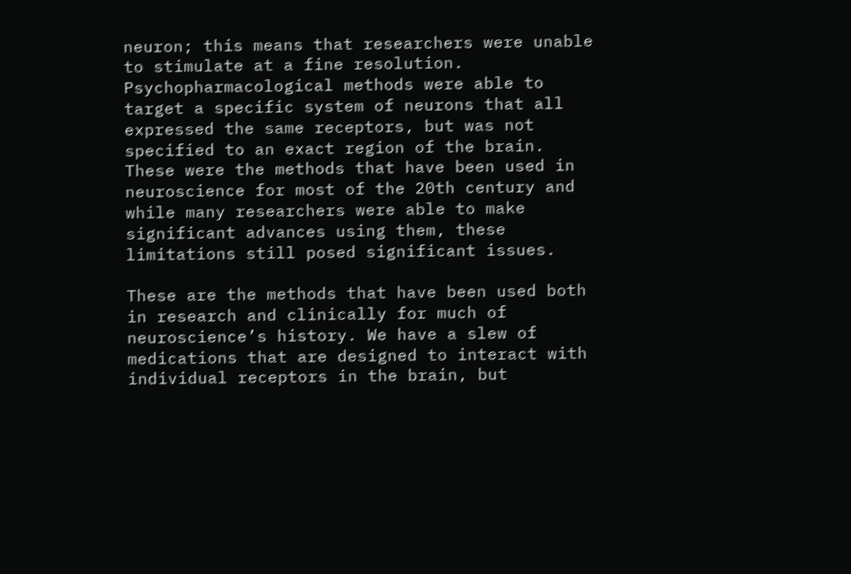neuron; this means that researchers were unable to stimulate at a fine resolution. Psychopharmacological methods were able to target a specific system of neurons that all expressed the same receptors, but was not specified to an exact region of the brain. These were the methods that have been used in neuroscience for most of the 20th century and while many researchers were able to make significant advances using them, these limitations still posed significant issues.

These are the methods that have been used both in research and clinically for much of neuroscience’s history. We have a slew of medications that are designed to interact with individual receptors in the brain, but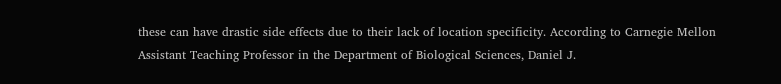these can have drastic side effects due to their lack of location specificity. According to Carnegie Mellon Assistant Teaching Professor in the Department of Biological Sciences, Daniel J.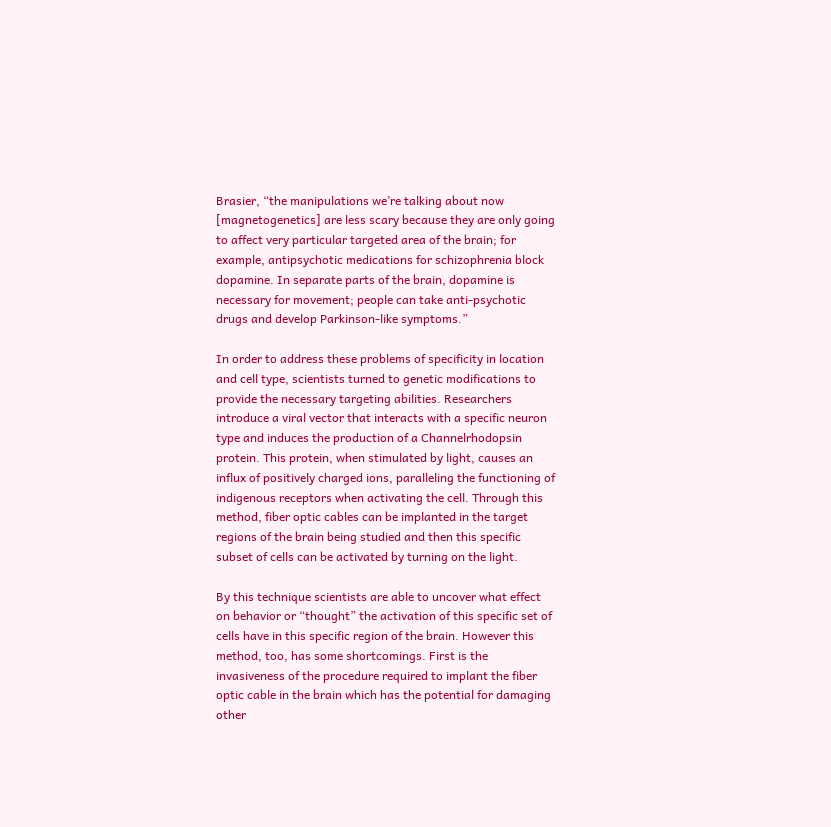Brasier, “the manipulations we’re talking about now [magnetogenetics] are less scary because they are only going to affect very particular targeted area of the brain; for example, antipsychotic medications for schizophrenia block dopamine. In separate parts of the brain, dopamine is necessary for movement; people can take anti-psychotic drugs and develop Parkinson-like symptoms.”

In order to address these problems of specificity in location and cell type, scientists turned to genetic modifications to provide the necessary targeting abilities. Researchers introduce a viral vector that interacts with a specific neuron type and induces the production of a Channelrhodopsin protein. This protein, when stimulated by light, causes an influx of positively charged ions, paralleling the functioning of indigenous receptors when activating the cell. Through this method, fiber optic cables can be implanted in the target regions of the brain being studied and then this specific subset of cells can be activated by turning on the light.

By this technique scientists are able to uncover what effect on behavior or “thought” the activation of this specific set of cells have in this specific region of the brain. However this method, too, has some shortcomings. First is the invasiveness of the procedure required to implant the fiber optic cable in the brain which has the potential for damaging other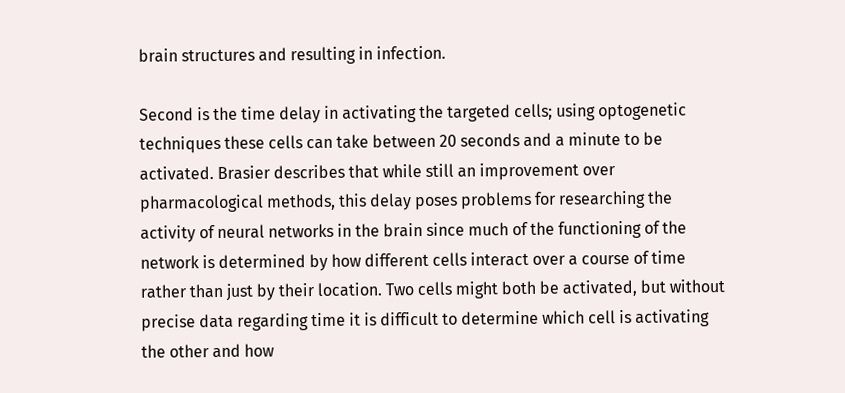brain structures and resulting in infection.

Second is the time delay in activating the targeted cells; using optogenetic techniques these cells can take between 20 seconds and a minute to be activated. Brasier describes that while still an improvement over pharmacological methods, this delay poses problems for researching the activity of neural networks in the brain since much of the functioning of the network is determined by how different cells interact over a course of time rather than just by their location. Two cells might both be activated, but without precise data regarding time it is difficult to determine which cell is activating the other and how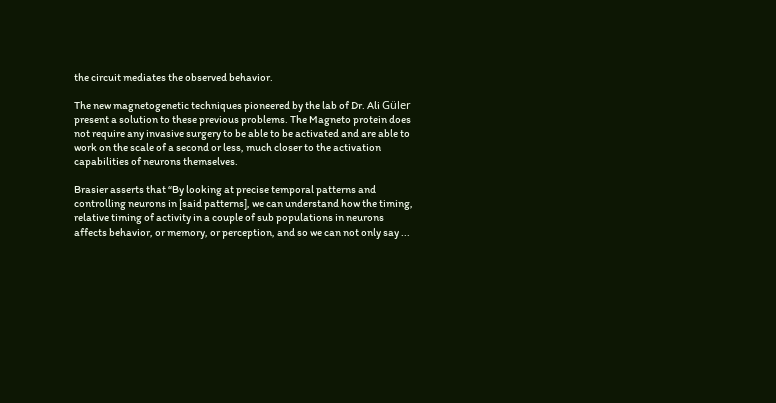the circuit mediates the observed behavior.

The new magnetogenetic techniques pioneered by the lab of Dr. Ali Güler present a solution to these previous problems. The Magneto protein does not require any invasive surgery to be able to be activated and are able to work on the scale of a second or less, much closer to the activation capabilities of neurons themselves.

Brasier asserts that “By looking at precise temporal patterns and controlling neurons in [said patterns], we can understand how the timing, relative timing of activity in a couple of sub populations in neurons affects behavior, or memory, or perception, and so we can not only say ...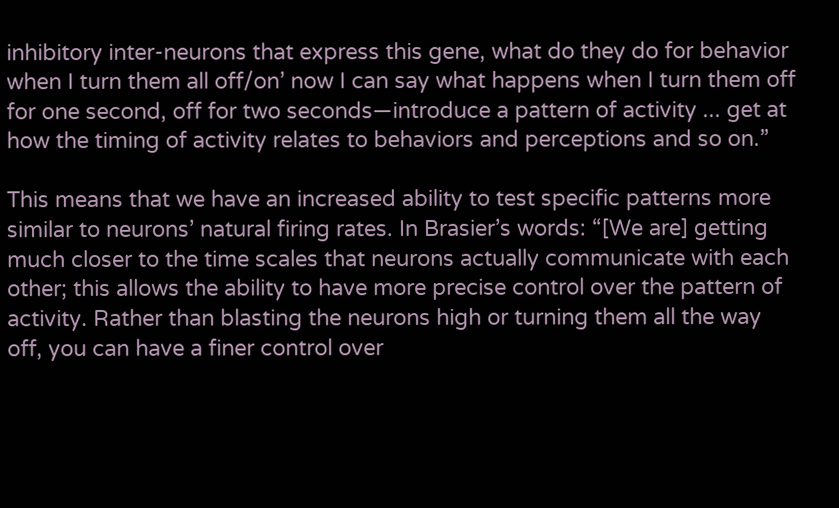inhibitory inter-neurons that express this gene, what do they do for behavior when I turn them all off/on’ now I can say what happens when I turn them off for one second, off for two seconds—introduce a pattern of activity ... get at how the timing of activity relates to behaviors and perceptions and so on.”

This means that we have an increased ability to test specific patterns more similar to neurons’ natural firing rates. In Brasier’s words: “[We are] getting much closer to the time scales that neurons actually communicate with each other; this allows the ability to have more precise control over the pattern of activity. Rather than blasting the neurons high or turning them all the way off, you can have a finer control over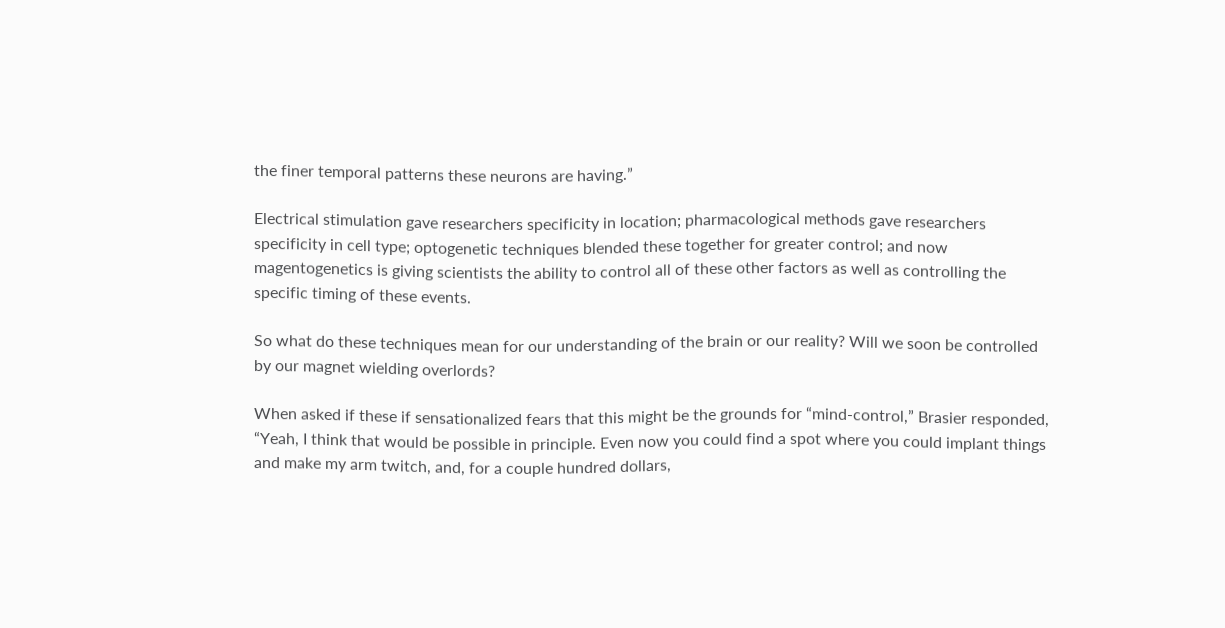the finer temporal patterns these neurons are having.”

Electrical stimulation gave researchers specificity in location; pharmacological methods gave researchers specificity in cell type; optogenetic techniques blended these together for greater control; and now magentogenetics is giving scientists the ability to control all of these other factors as well as controlling the specific timing of these events.

So what do these techniques mean for our understanding of the brain or our reality? Will we soon be controlled by our magnet wielding overlords?

When asked if these if sensationalized fears that this might be the grounds for “mind-control,” Brasier responded, “Yeah, I think that would be possible in principle. Even now you could find a spot where you could implant things and make my arm twitch, and, for a couple hundred dollars,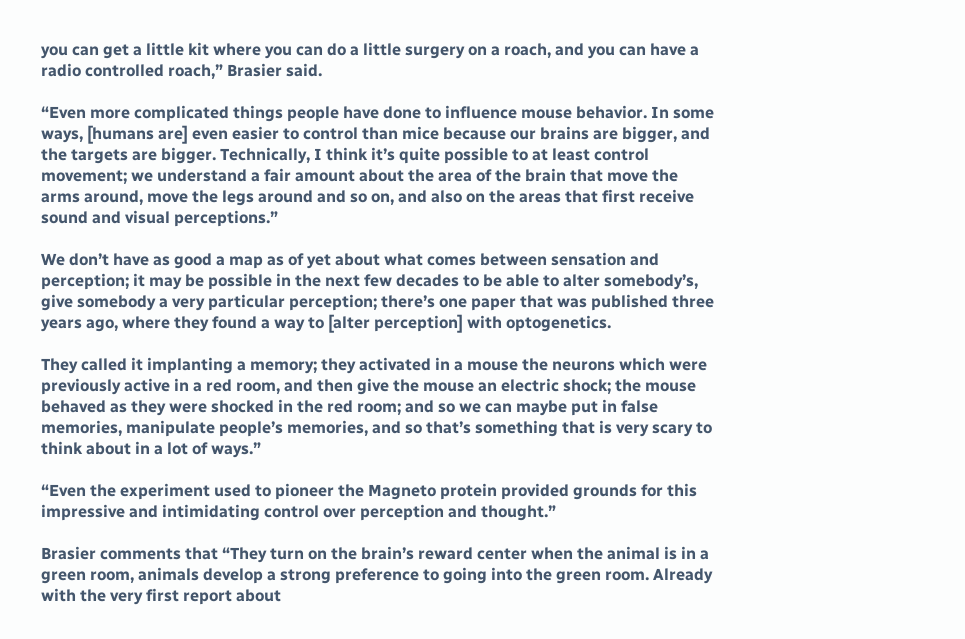you can get a little kit where you can do a little surgery on a roach, and you can have a radio controlled roach,” Brasier said.

“Even more complicated things people have done to influence mouse behavior. In some ways, [humans are] even easier to control than mice because our brains are bigger, and the targets are bigger. Technically, I think it’s quite possible to at least control movement; we understand a fair amount about the area of the brain that move the arms around, move the legs around and so on, and also on the areas that first receive sound and visual perceptions.”

We don’t have as good a map as of yet about what comes between sensation and perception; it may be possible in the next few decades to be able to alter somebody’s, give somebody a very particular perception; there’s one paper that was published three years ago, where they found a way to [alter perception] with optogenetics.

They called it implanting a memory; they activated in a mouse the neurons which were previously active in a red room, and then give the mouse an electric shock; the mouse behaved as they were shocked in the red room; and so we can maybe put in false memories, manipulate people’s memories, and so that’s something that is very scary to think about in a lot of ways.”

“Even the experiment used to pioneer the Magneto protein provided grounds for this impressive and intimidating control over perception and thought.”

Brasier comments that “They turn on the brain’s reward center when the animal is in a green room, animals develop a strong preference to going into the green room. Already with the very first report about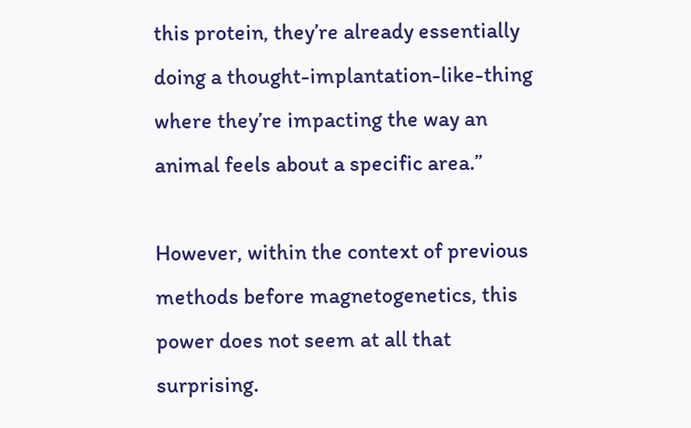this protein, they’re already essentially doing a thought-implantation-like-thing where they’re impacting the way an animal feels about a specific area.”

However, within the context of previous methods before magnetogenetics, this power does not seem at all that surprising.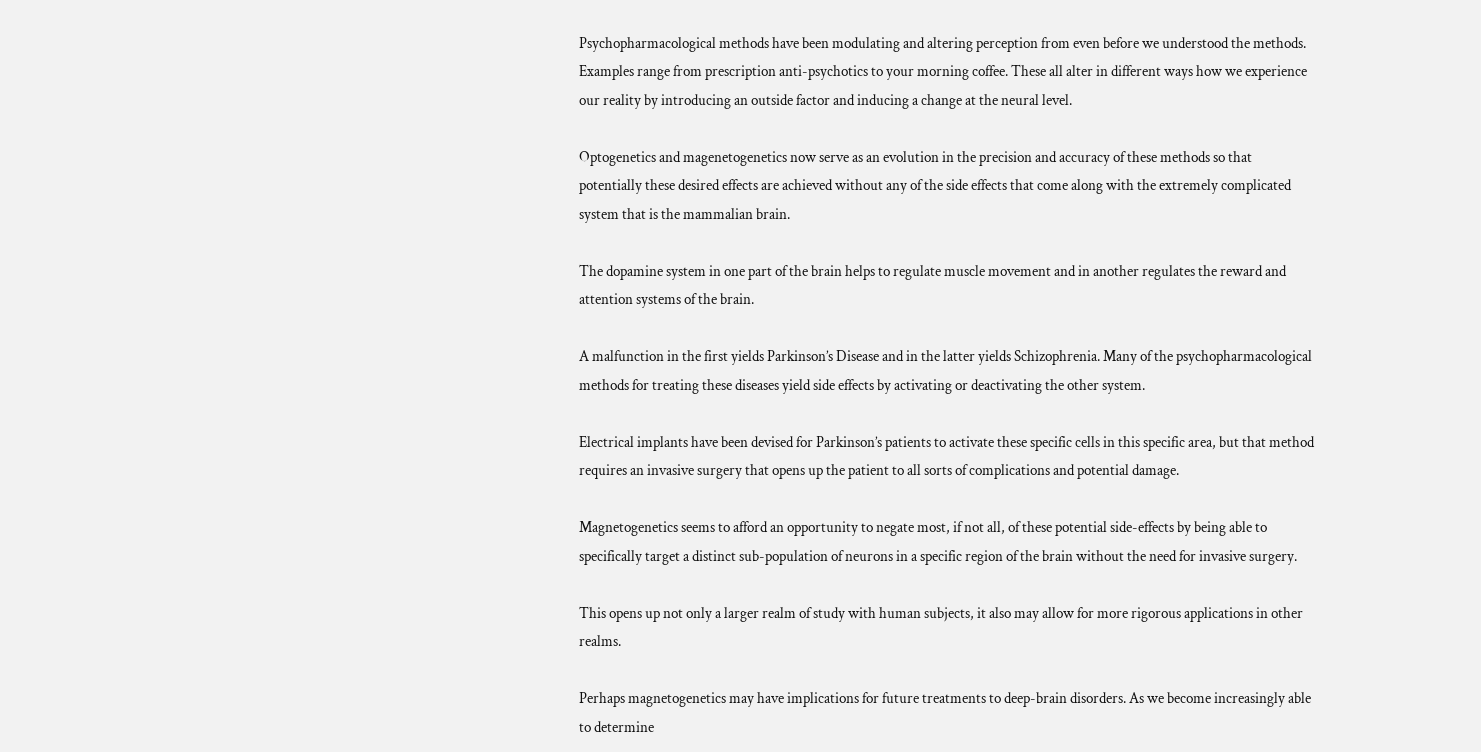Psychopharmacological methods have been modulating and altering perception from even before we understood the methods. Examples range from prescription anti-psychotics to your morning coffee. These all alter in different ways how we experience our reality by introducing an outside factor and inducing a change at the neural level.

Optogenetics and magenetogenetics now serve as an evolution in the precision and accuracy of these methods so that potentially these desired effects are achieved without any of the side effects that come along with the extremely complicated system that is the mammalian brain.

The dopamine system in one part of the brain helps to regulate muscle movement and in another regulates the reward and attention systems of the brain.

A malfunction in the first yields Parkinson’s Disease and in the latter yields Schizophrenia. Many of the psychopharmacological methods for treating these diseases yield side effects by activating or deactivating the other system.

Electrical implants have been devised for Parkinson’s patients to activate these specific cells in this specific area, but that method requires an invasive surgery that opens up the patient to all sorts of complications and potential damage.

Magnetogenetics seems to afford an opportunity to negate most, if not all, of these potential side-effects by being able to specifically target a distinct sub-population of neurons in a specific region of the brain without the need for invasive surgery.

This opens up not only a larger realm of study with human subjects, it also may allow for more rigorous applications in other realms.

Perhaps magnetogenetics may have implications for future treatments to deep-brain disorders. As we become increasingly able to determine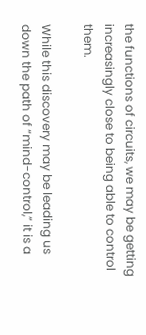the functions of circuits, we may be getting increasingly close to being able to control them.

While this discovery may be leading us down the path of “mind-control,” it is a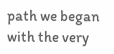path we began with the very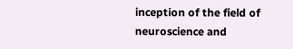inception of the field of neuroscience and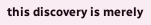this discovery is merely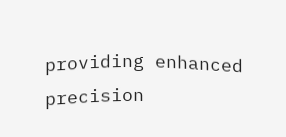providing enhanced precision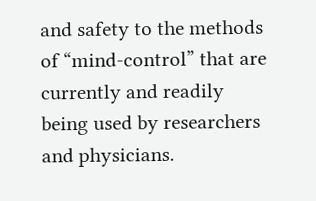and safety to the methods of “mind-control” that are currently and readily being used by researchers and physicians.